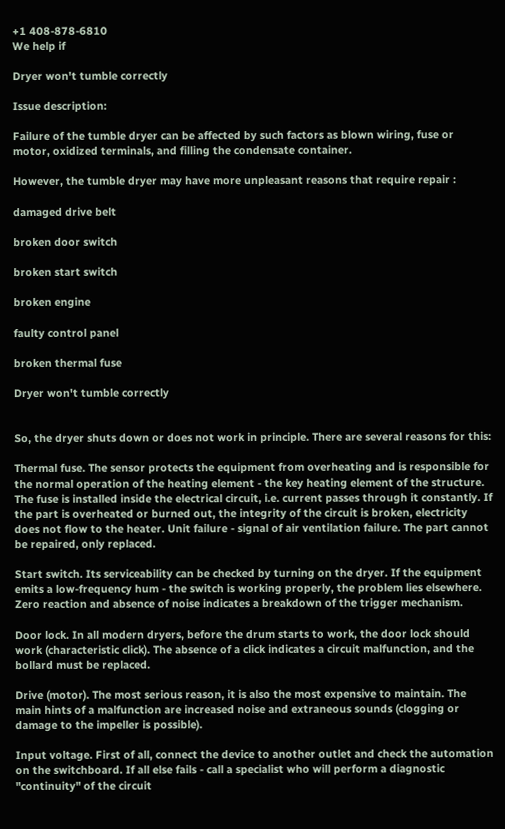+1 408-878-6810
We help if

Dryer won't tumble correctly

Issue description:

Failure of the tumble dryer can be affected by such factors as blown wiring, fuse or motor, oxidized terminals, and filling the condensate container.

However, the tumble dryer may have more unpleasant reasons that require repair :

damaged drive belt

broken door switch

broken start switch

broken engine

faulty control panel

broken thermal fuse

Dryer won't tumble correctly


So, the dryer shuts down or does not work in principle. There are several reasons for this:

Thermal fuse. The sensor protects the equipment from overheating and is responsible for the normal operation of the heating element - the key heating element of the structure. The fuse is installed inside the electrical circuit, i.e. current passes through it constantly. If the part is overheated or burned out, the integrity of the circuit is broken, electricity does not flow to the heater. Unit failure - signal of air ventilation failure. The part cannot be repaired, only replaced.

Start switch. Its serviceability can be checked by turning on the dryer. If the equipment emits a low-frequency hum - the switch is working properly, the problem lies elsewhere. Zero reaction and absence of noise indicates a breakdown of the trigger mechanism.

Door lock. In all modern dryers, before the drum starts to work, the door lock should work (characteristic click). The absence of a click indicates a circuit malfunction, and the bollard must be replaced.

Drive (motor). The most serious reason, it is also the most expensive to maintain. The main hints of a malfunction are increased noise and extraneous sounds (clogging or damage to the impeller is possible).

Input voltage. First of all, connect the device to another outlet and check the automation on the switchboard. If all else fails - call a specialist who will perform a diagnostic "continuity" of the circuit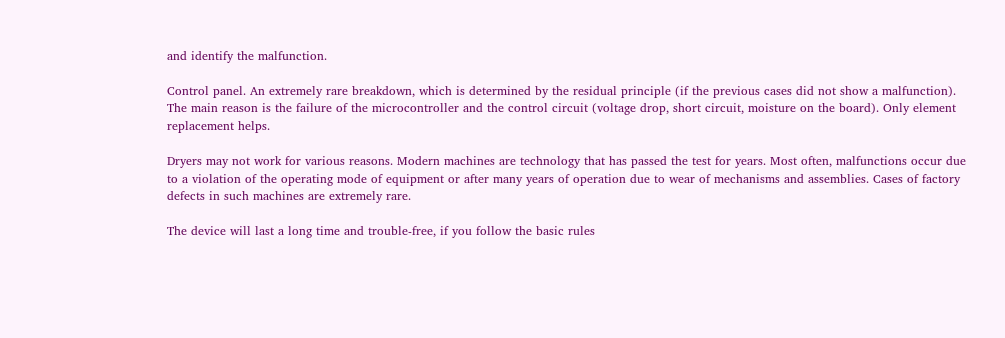and identify the malfunction.

Control panel. An extremely rare breakdown, which is determined by the residual principle (if the previous cases did not show a malfunction). The main reason is the failure of the microcontroller and the control circuit (voltage drop, short circuit, moisture on the board). Only element replacement helps.

Dryers may not work for various reasons. Modern machines are technology that has passed the test for years. Most often, malfunctions occur due to a violation of the operating mode of equipment or after many years of operation due to wear of mechanisms and assemblies. Cases of factory defects in such machines are extremely rare.

The device will last a long time and trouble-free, if you follow the basic rules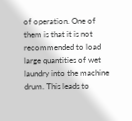of operation. One of them is that it is not recommended to load large quantities of wet laundry into the machine drum. This leads to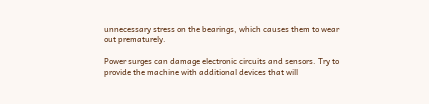unnecessary stress on the bearings, which causes them to wear out prematurely.

Power surges can damage electronic circuits and sensors. Try to provide the machine with additional devices that will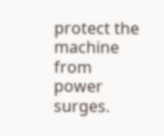protect the machine from power surges.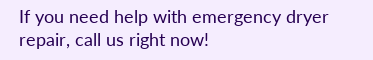If you need help with emergency dryer repair, call us right now!